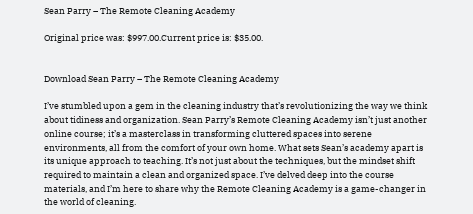Sean Parry – The Remote Cleaning Academy

Original price was: $997.00.Current price is: $35.00.


Download Sean Parry – The Remote Cleaning Academy

I’ve stumbled upon a gem in the cleaning industry that’s revolutionizing the way we think about tidiness and organization. Sean Parry’s Remote Cleaning Academy isn’t just another online course; it’s a masterclass in transforming cluttered spaces into serene environments, all from the comfort of your own home. What sets Sean’s academy apart is its unique approach to teaching. It’s not just about the techniques, but the mindset shift required to maintain a clean and organized space. I’ve delved deep into the course materials, and I’m here to share why the Remote Cleaning Academy is a game-changer in the world of cleaning.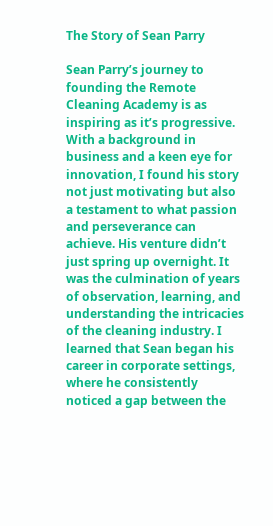The Story of Sean Parry

Sean Parry’s journey to founding the Remote Cleaning Academy is as inspiring as it’s progressive. With a background in business and a keen eye for innovation, I found his story not just motivating but also a testament to what passion and perseverance can achieve. His venture didn’t just spring up overnight. It was the culmination of years of observation, learning, and understanding the intricacies of the cleaning industry. I learned that Sean began his career in corporate settings, where he consistently noticed a gap between the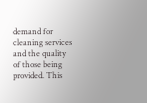demand for cleaning services and the quality of those being provided. This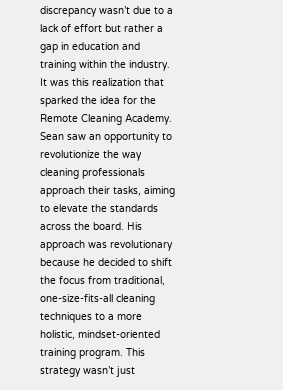discrepancy wasn’t due to a lack of effort but rather a gap in education and training within the industry. It was this realization that sparked the idea for the Remote Cleaning Academy. Sean saw an opportunity to revolutionize the way cleaning professionals approach their tasks, aiming to elevate the standards across the board. His approach was revolutionary because he decided to shift the focus from traditional, one-size-fits-all cleaning techniques to a more holistic, mindset-oriented training program. This strategy wasn’t just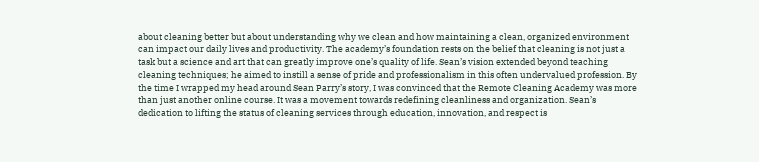about cleaning better but about understanding why we clean and how maintaining a clean, organized environment can impact our daily lives and productivity. The academy’s foundation rests on the belief that cleaning is not just a task but a science and art that can greatly improve one’s quality of life. Sean’s vision extended beyond teaching cleaning techniques; he aimed to instill a sense of pride and professionalism in this often undervalued profession. By the time I wrapped my head around Sean Parry’s story, I was convinced that the Remote Cleaning Academy was more than just another online course. It was a movement towards redefining cleanliness and organization. Sean’s dedication to lifting the status of cleaning services through education, innovation, and respect is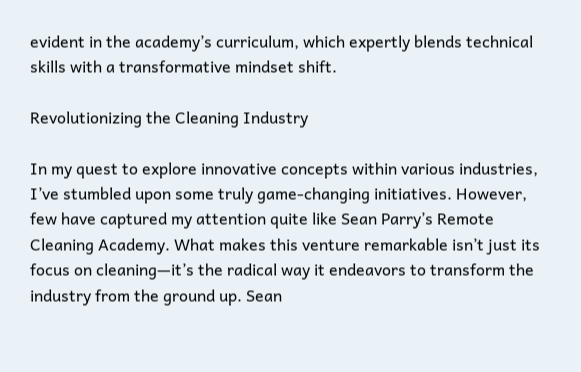evident in the academy’s curriculum, which expertly blends technical skills with a transformative mindset shift.

Revolutionizing the Cleaning Industry

In my quest to explore innovative concepts within various industries, I’ve stumbled upon some truly game-changing initiatives. However, few have captured my attention quite like Sean Parry’s Remote Cleaning Academy. What makes this venture remarkable isn’t just its focus on cleaning—it’s the radical way it endeavors to transform the industry from the ground up. Sean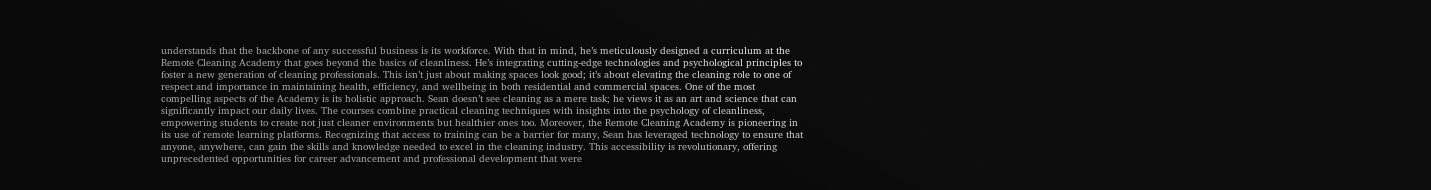understands that the backbone of any successful business is its workforce. With that in mind, he’s meticulously designed a curriculum at the Remote Cleaning Academy that goes beyond the basics of cleanliness. He’s integrating cutting-edge technologies and psychological principles to foster a new generation of cleaning professionals. This isn’t just about making spaces look good; it’s about elevating the cleaning role to one of respect and importance in maintaining health, efficiency, and wellbeing in both residential and commercial spaces. One of the most compelling aspects of the Academy is its holistic approach. Sean doesn’t see cleaning as a mere task; he views it as an art and science that can significantly impact our daily lives. The courses combine practical cleaning techniques with insights into the psychology of cleanliness, empowering students to create not just cleaner environments but healthier ones too. Moreover, the Remote Cleaning Academy is pioneering in its use of remote learning platforms. Recognizing that access to training can be a barrier for many, Sean has leveraged technology to ensure that anyone, anywhere, can gain the skills and knowledge needed to excel in the cleaning industry. This accessibility is revolutionary, offering unprecedented opportunities for career advancement and professional development that were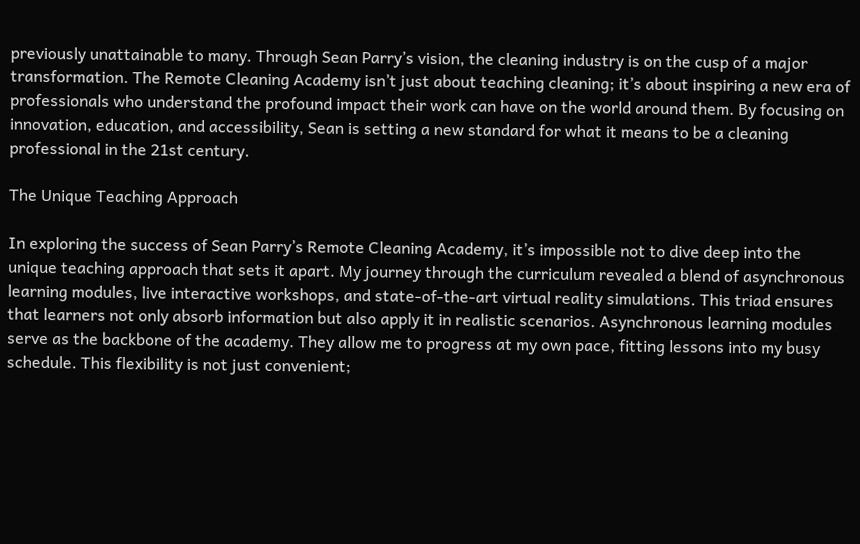previously unattainable to many. Through Sean Parry’s vision, the cleaning industry is on the cusp of a major transformation. The Remote Cleaning Academy isn’t just about teaching cleaning; it’s about inspiring a new era of professionals who understand the profound impact their work can have on the world around them. By focusing on innovation, education, and accessibility, Sean is setting a new standard for what it means to be a cleaning professional in the 21st century.

The Unique Teaching Approach

In exploring the success of Sean Parry’s Remote Cleaning Academy, it’s impossible not to dive deep into the unique teaching approach that sets it apart. My journey through the curriculum revealed a blend of asynchronous learning modules, live interactive workshops, and state-of-the-art virtual reality simulations. This triad ensures that learners not only absorb information but also apply it in realistic scenarios. Asynchronous learning modules serve as the backbone of the academy. They allow me to progress at my own pace, fitting lessons into my busy schedule. This flexibility is not just convenient;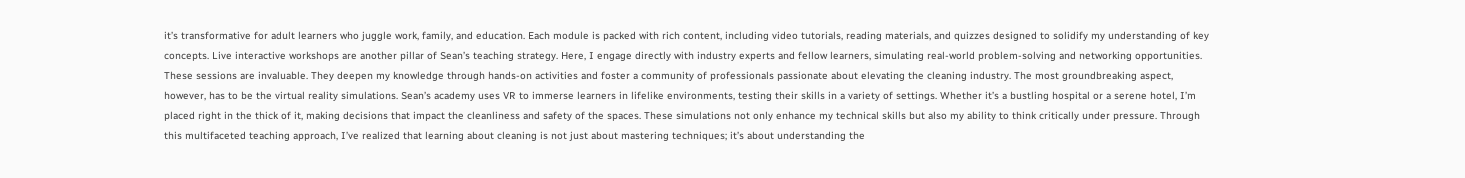it’s transformative for adult learners who juggle work, family, and education. Each module is packed with rich content, including video tutorials, reading materials, and quizzes designed to solidify my understanding of key concepts. Live interactive workshops are another pillar of Sean’s teaching strategy. Here, I engage directly with industry experts and fellow learners, simulating real-world problem-solving and networking opportunities. These sessions are invaluable. They deepen my knowledge through hands-on activities and foster a community of professionals passionate about elevating the cleaning industry. The most groundbreaking aspect, however, has to be the virtual reality simulations. Sean’s academy uses VR to immerse learners in lifelike environments, testing their skills in a variety of settings. Whether it’s a bustling hospital or a serene hotel, I’m placed right in the thick of it, making decisions that impact the cleanliness and safety of the spaces. These simulations not only enhance my technical skills but also my ability to think critically under pressure. Through this multifaceted teaching approach, I’ve realized that learning about cleaning is not just about mastering techniques; it’s about understanding the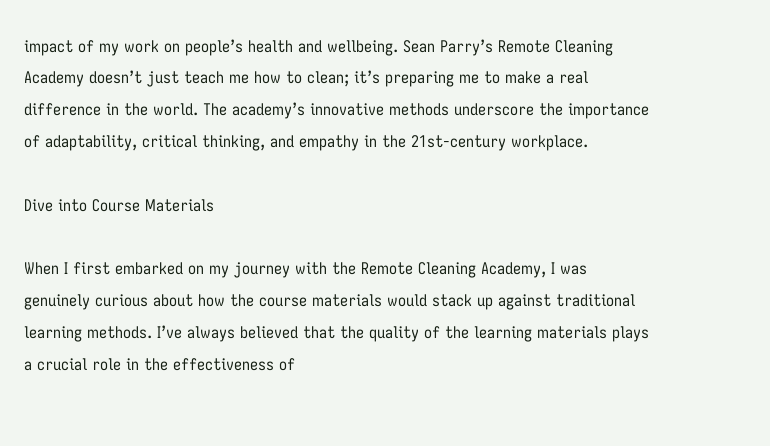impact of my work on people’s health and wellbeing. Sean Parry’s Remote Cleaning Academy doesn’t just teach me how to clean; it’s preparing me to make a real difference in the world. The academy’s innovative methods underscore the importance of adaptability, critical thinking, and empathy in the 21st-century workplace.

Dive into Course Materials

When I first embarked on my journey with the Remote Cleaning Academy, I was genuinely curious about how the course materials would stack up against traditional learning methods. I’ve always believed that the quality of the learning materials plays a crucial role in the effectiveness of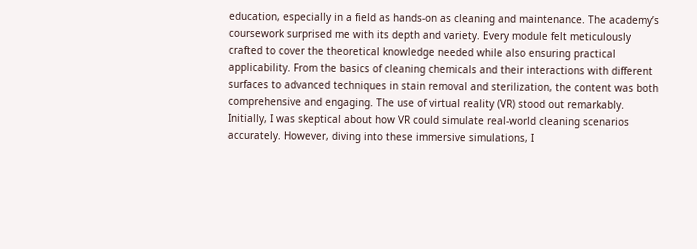education, especially in a field as hands-on as cleaning and maintenance. The academy’s coursework surprised me with its depth and variety. Every module felt meticulously crafted to cover the theoretical knowledge needed while also ensuring practical applicability. From the basics of cleaning chemicals and their interactions with different surfaces to advanced techniques in stain removal and sterilization, the content was both comprehensive and engaging. The use of virtual reality (VR) stood out remarkably. Initially, I was skeptical about how VR could simulate real-world cleaning scenarios accurately. However, diving into these immersive simulations, I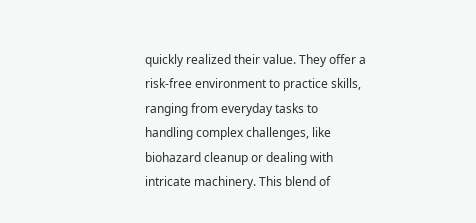quickly realized their value. They offer a risk-free environment to practice skills, ranging from everyday tasks to handling complex challenges, like biohazard cleanup or dealing with intricate machinery. This blend of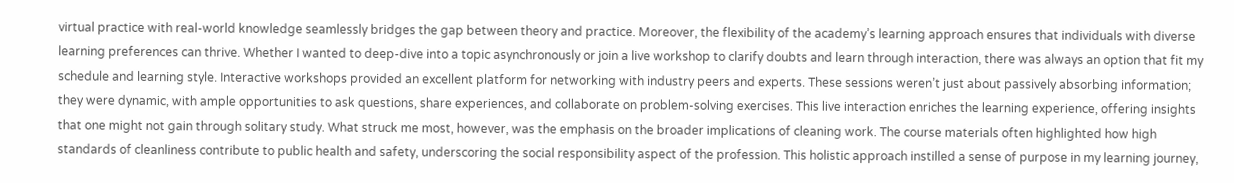virtual practice with real-world knowledge seamlessly bridges the gap between theory and practice. Moreover, the flexibility of the academy’s learning approach ensures that individuals with diverse learning preferences can thrive. Whether I wanted to deep-dive into a topic asynchronously or join a live workshop to clarify doubts and learn through interaction, there was always an option that fit my schedule and learning style. Interactive workshops provided an excellent platform for networking with industry peers and experts. These sessions weren’t just about passively absorbing information; they were dynamic, with ample opportunities to ask questions, share experiences, and collaborate on problem-solving exercises. This live interaction enriches the learning experience, offering insights that one might not gain through solitary study. What struck me most, however, was the emphasis on the broader implications of cleaning work. The course materials often highlighted how high standards of cleanliness contribute to public health and safety, underscoring the social responsibility aspect of the profession. This holistic approach instilled a sense of purpose in my learning journey,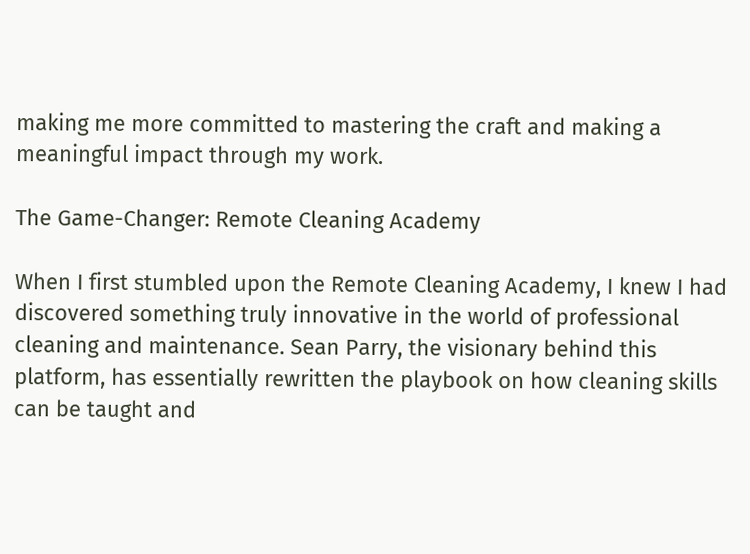making me more committed to mastering the craft and making a meaningful impact through my work.

The Game-Changer: Remote Cleaning Academy

When I first stumbled upon the Remote Cleaning Academy, I knew I had discovered something truly innovative in the world of professional cleaning and maintenance. Sean Parry, the visionary behind this platform, has essentially rewritten the playbook on how cleaning skills can be taught and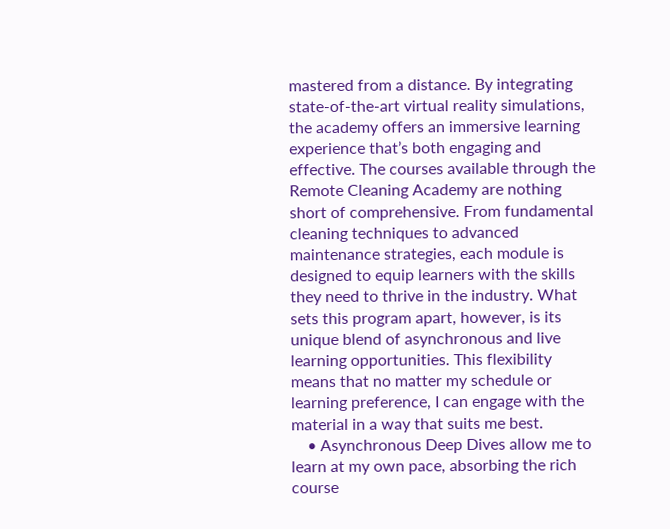mastered from a distance. By integrating state-of-the-art virtual reality simulations, the academy offers an immersive learning experience that’s both engaging and effective. The courses available through the Remote Cleaning Academy are nothing short of comprehensive. From fundamental cleaning techniques to advanced maintenance strategies, each module is designed to equip learners with the skills they need to thrive in the industry. What sets this program apart, however, is its unique blend of asynchronous and live learning opportunities. This flexibility means that no matter my schedule or learning preference, I can engage with the material in a way that suits me best.
    • Asynchronous Deep Dives allow me to learn at my own pace, absorbing the rich course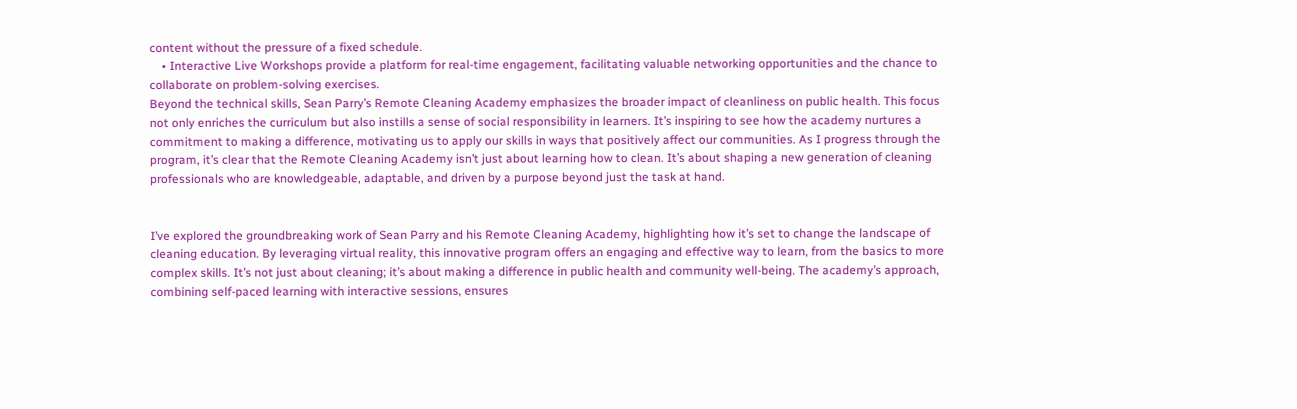content without the pressure of a fixed schedule.
    • Interactive Live Workshops provide a platform for real-time engagement, facilitating valuable networking opportunities and the chance to collaborate on problem-solving exercises.
Beyond the technical skills, Sean Parry’s Remote Cleaning Academy emphasizes the broader impact of cleanliness on public health. This focus not only enriches the curriculum but also instills a sense of social responsibility in learners. It’s inspiring to see how the academy nurtures a commitment to making a difference, motivating us to apply our skills in ways that positively affect our communities. As I progress through the program, it’s clear that the Remote Cleaning Academy isn’t just about learning how to clean. It’s about shaping a new generation of cleaning professionals who are knowledgeable, adaptable, and driven by a purpose beyond just the task at hand.


I’ve explored the groundbreaking work of Sean Parry and his Remote Cleaning Academy, highlighting how it’s set to change the landscape of cleaning education. By leveraging virtual reality, this innovative program offers an engaging and effective way to learn, from the basics to more complex skills. It’s not just about cleaning; it’s about making a difference in public health and community well-being. The academy’s approach, combining self-paced learning with interactive sessions, ensures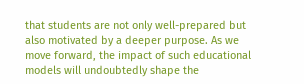that students are not only well-prepared but also motivated by a deeper purpose. As we move forward, the impact of such educational models will undoubtedly shape the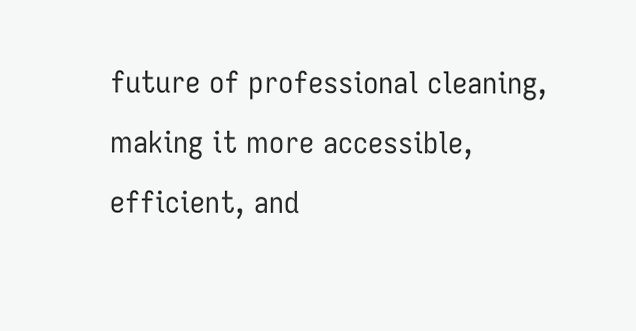future of professional cleaning, making it more accessible, efficient, and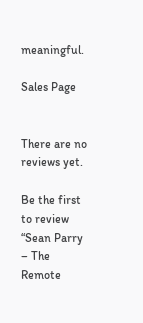meaningful.

Sales Page


There are no reviews yet.

Be the first to review “Sean Parry – The Remote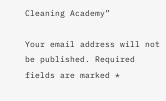Cleaning Academy”

Your email address will not be published. Required fields are marked *